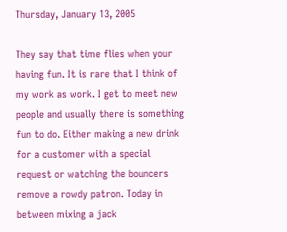Thursday, January 13, 2005

They say that time flies when your having fun. It is rare that I think of my work as work. I get to meet new people and usually there is something fun to do. Either making a new drink for a customer with a special request or watching the bouncers remove a rowdy patron. Today in between mixing a jack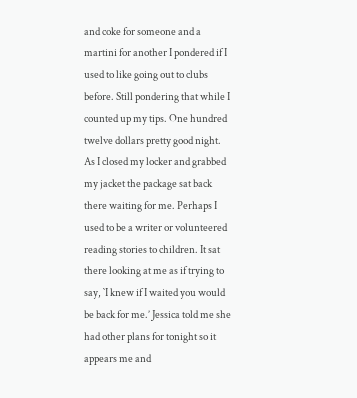and coke for someone and a martini for another I pondered if I used to like going out to clubs before. Still pondering that while I counted up my tips. One hundred twelve dollars pretty good night. As I closed my locker and grabbed my jacket the package sat back there waiting for me. Perhaps I used to be a writer or volunteered reading stories to children. It sat there looking at me as if trying to say, `I knew if I waited you would be back for me.’ Jessica told me she had other plans for tonight so it appears me and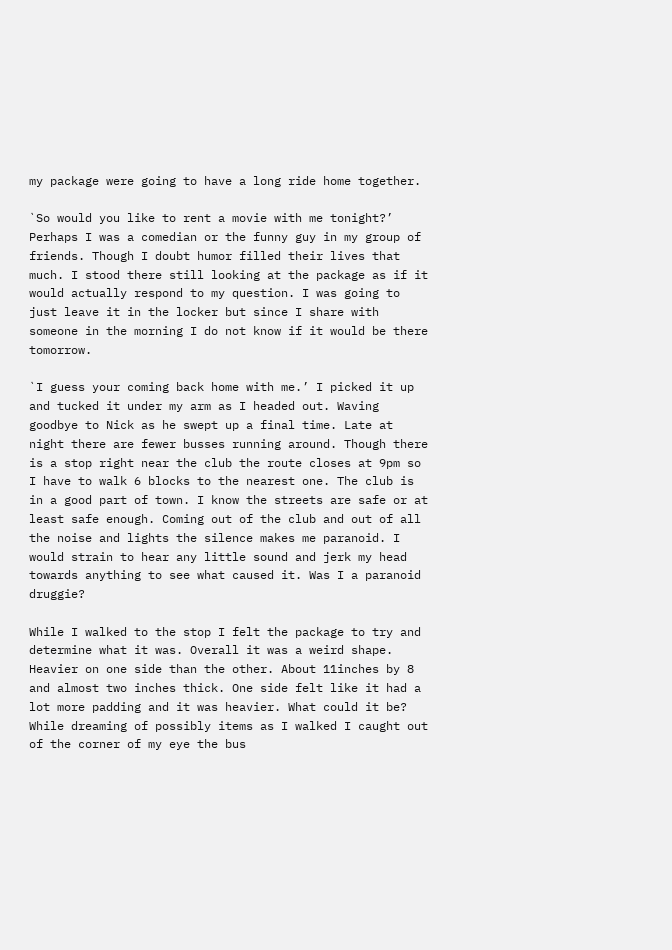my package were going to have a long ride home together.

`So would you like to rent a movie with me tonight?’ Perhaps I was a comedian or the funny guy in my group of friends. Though I doubt humor filled their lives that much. I stood there still looking at the package as if it would actually respond to my question. I was going to just leave it in the locker but since I share with someone in the morning I do not know if it would be there tomorrow.

`I guess your coming back home with me.’ I picked it up and tucked it under my arm as I headed out. Waving goodbye to Nick as he swept up a final time. Late at night there are fewer busses running around. Though there is a stop right near the club the route closes at 9pm so I have to walk 6 blocks to the nearest one. The club is in a good part of town. I know the streets are safe or at least safe enough. Coming out of the club and out of all the noise and lights the silence makes me paranoid. I would strain to hear any little sound and jerk my head towards anything to see what caused it. Was I a paranoid druggie?

While I walked to the stop I felt the package to try and determine what it was. Overall it was a weird shape. Heavier on one side than the other. About 11inches by 8 and almost two inches thick. One side felt like it had a lot more padding and it was heavier. What could it be? While dreaming of possibly items as I walked I caught out of the corner of my eye the bus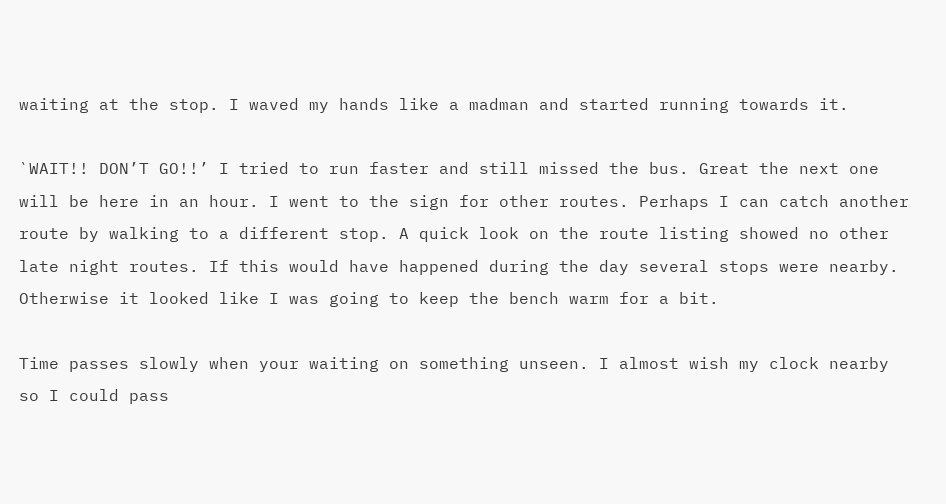waiting at the stop. I waved my hands like a madman and started running towards it.

`WAIT!! DON’T GO!!’ I tried to run faster and still missed the bus. Great the next one will be here in an hour. I went to the sign for other routes. Perhaps I can catch another route by walking to a different stop. A quick look on the route listing showed no other late night routes. If this would have happened during the day several stops were nearby. Otherwise it looked like I was going to keep the bench warm for a bit.

Time passes slowly when your waiting on something unseen. I almost wish my clock nearby so I could pass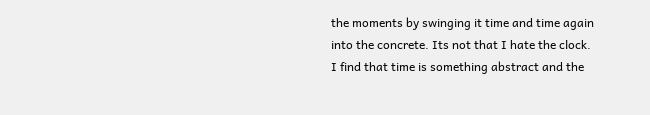the moments by swinging it time and time again into the concrete. Its not that I hate the clock. I find that time is something abstract and the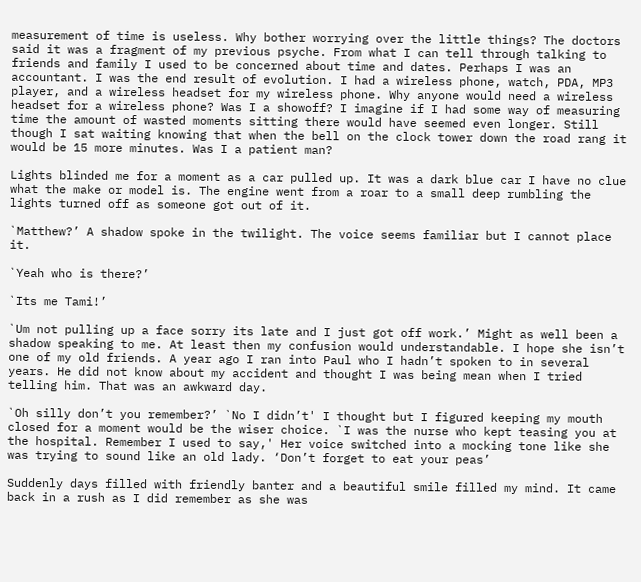measurement of time is useless. Why bother worrying over the little things? The doctors said it was a fragment of my previous psyche. From what I can tell through talking to friends and family I used to be concerned about time and dates. Perhaps I was an accountant. I was the end result of evolution. I had a wireless phone, watch, PDA, MP3 player, and a wireless headset for my wireless phone. Why anyone would need a wireless headset for a wireless phone? Was I a showoff? I imagine if I had some way of measuring time the amount of wasted moments sitting there would have seemed even longer. Still though I sat waiting knowing that when the bell on the clock tower down the road rang it would be 15 more minutes. Was I a patient man?

Lights blinded me for a moment as a car pulled up. It was a dark blue car I have no clue what the make or model is. The engine went from a roar to a small deep rumbling the lights turned off as someone got out of it.

`Matthew?’ A shadow spoke in the twilight. The voice seems familiar but I cannot place it.

`Yeah who is there?’

`Its me Tami!’

`Um not pulling up a face sorry its late and I just got off work.’ Might as well been a shadow speaking to me. At least then my confusion would understandable. I hope she isn’t one of my old friends. A year ago I ran into Paul who I hadn’t spoken to in several years. He did not know about my accident and thought I was being mean when I tried telling him. That was an awkward day.

`Oh silly don’t you remember?’ `No I didn’t' I thought but I figured keeping my mouth closed for a moment would be the wiser choice. `I was the nurse who kept teasing you at the hospital. Remember I used to say,' Her voice switched into a mocking tone like she was trying to sound like an old lady. ‘Don’t forget to eat your peas’

Suddenly days filled with friendly banter and a beautiful smile filled my mind. It came back in a rush as I did remember as she was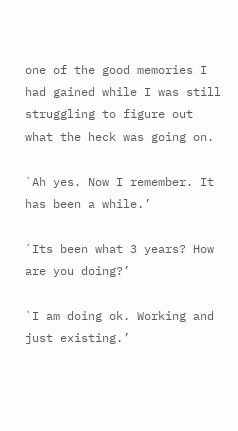one of the good memories I had gained while I was still struggling to figure out what the heck was going on.

`Ah yes. Now I remember. It has been a while.’

`Its been what 3 years? How are you doing?’

`I am doing ok. Working and just existing.’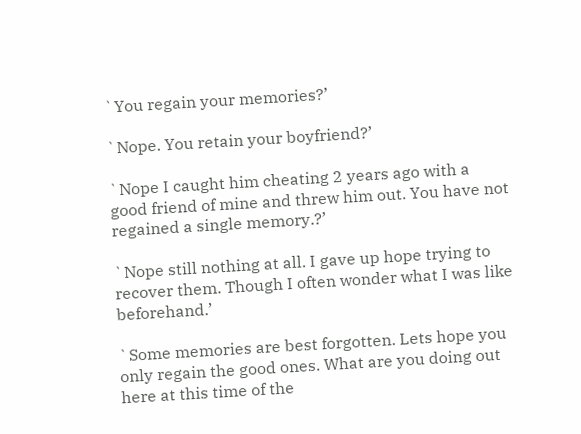`You regain your memories?’

`Nope. You retain your boyfriend?’

`Nope I caught him cheating 2 years ago with a good friend of mine and threw him out. You have not regained a single memory.?’

`Nope still nothing at all. I gave up hope trying to recover them. Though I often wonder what I was like beforehand.’

`Some memories are best forgotten. Lets hope you only regain the good ones. What are you doing out here at this time of the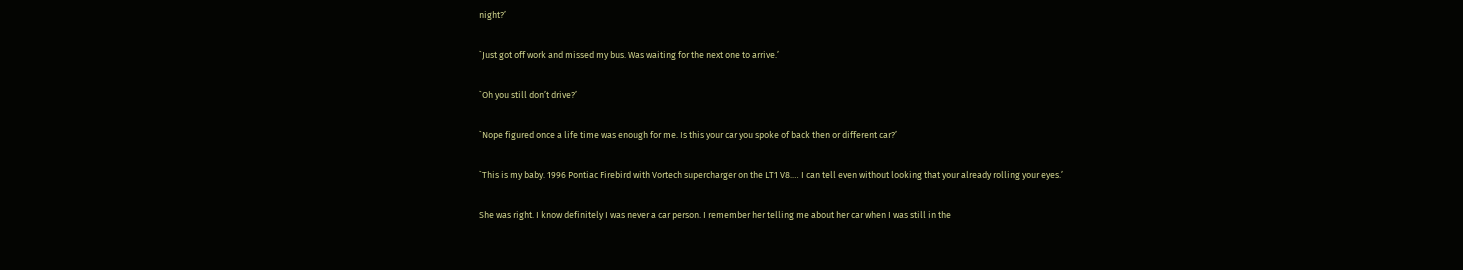night?’

`Just got off work and missed my bus. Was waiting for the next one to arrive.’

`Oh you still don’t drive?’

`Nope figured once a life time was enough for me. Is this your car you spoke of back then or different car?’

`This is my baby. 1996 Pontiac Firebird with Vortech supercharger on the LT1 V8.… I can tell even without looking that your already rolling your eyes.’

She was right. I know definitely I was never a car person. I remember her telling me about her car when I was still in the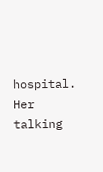hospital. Her talking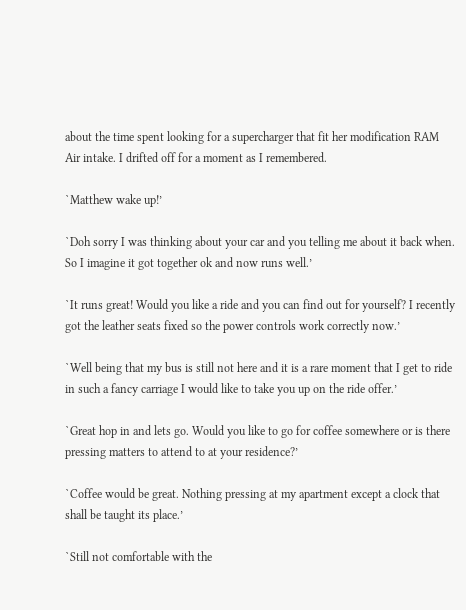about the time spent looking for a supercharger that fit her modification RAM Air intake. I drifted off for a moment as I remembered.

`Matthew wake up!’

`Doh sorry I was thinking about your car and you telling me about it back when. So I imagine it got together ok and now runs well.’

`It runs great! Would you like a ride and you can find out for yourself? I recently got the leather seats fixed so the power controls work correctly now.’

`Well being that my bus is still not here and it is a rare moment that I get to ride in such a fancy carriage I would like to take you up on the ride offer.’

`Great hop in and lets go. Would you like to go for coffee somewhere or is there pressing matters to attend to at your residence?’

`Coffee would be great. Nothing pressing at my apartment except a clock that shall be taught its place.’

`Still not comfortable with the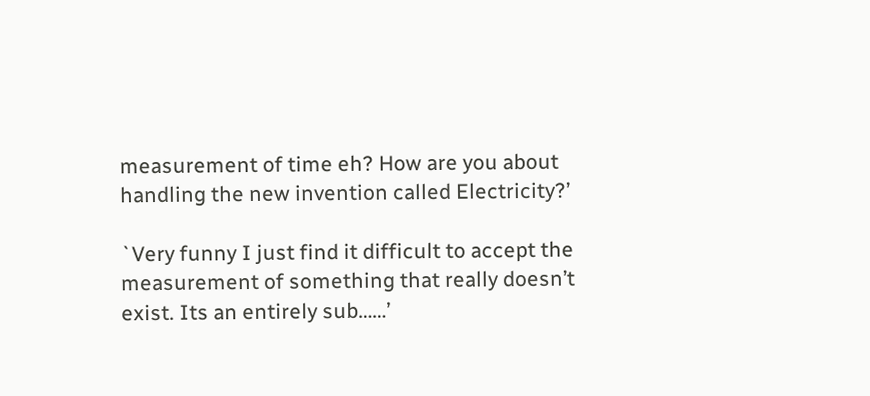measurement of time eh? How are you about handling the new invention called Electricity?’

`Very funny I just find it difficult to accept the measurement of something that really doesn’t exist. Its an entirely sub……’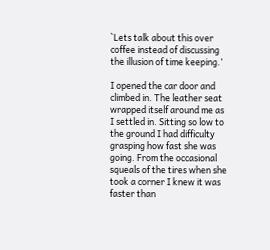`Lets talk about this over coffee instead of discussing the illusion of time keeping.’

I opened the car door and climbed in. The leather seat wrapped itself around me as I settled in. Sitting so low to the ground I had difficulty grasping how fast she was going. From the occasional squeals of the tires when she took a corner I knew it was faster than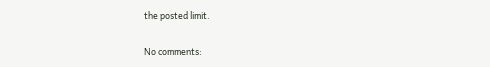the posted limit.

No comments: